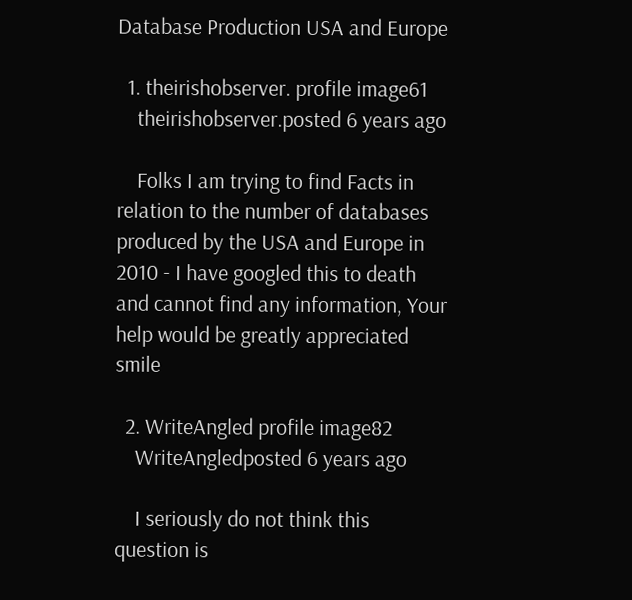Database Production USA and Europe

  1. theirishobserver. profile image61
    theirishobserver.posted 6 years ago

    Folks I am trying to find Facts in relation to the number of databases produced by the USA and Europe in 2010 - I have googled this to death and cannot find any information, Your help would be greatly appreciated smile

  2. WriteAngled profile image82
    WriteAngledposted 6 years ago

    I seriously do not think this question is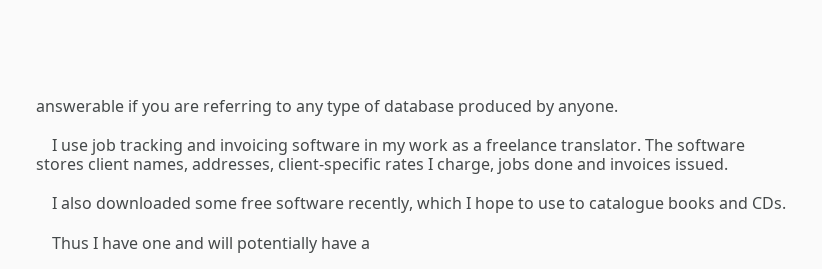answerable if you are referring to any type of database produced by anyone.

    I use job tracking and invoicing software in my work as a freelance translator. The software stores client names, addresses, client-specific rates I charge, jobs done and invoices issued.

    I also downloaded some free software recently, which I hope to use to catalogue books and CDs.

    Thus I have one and will potentially have a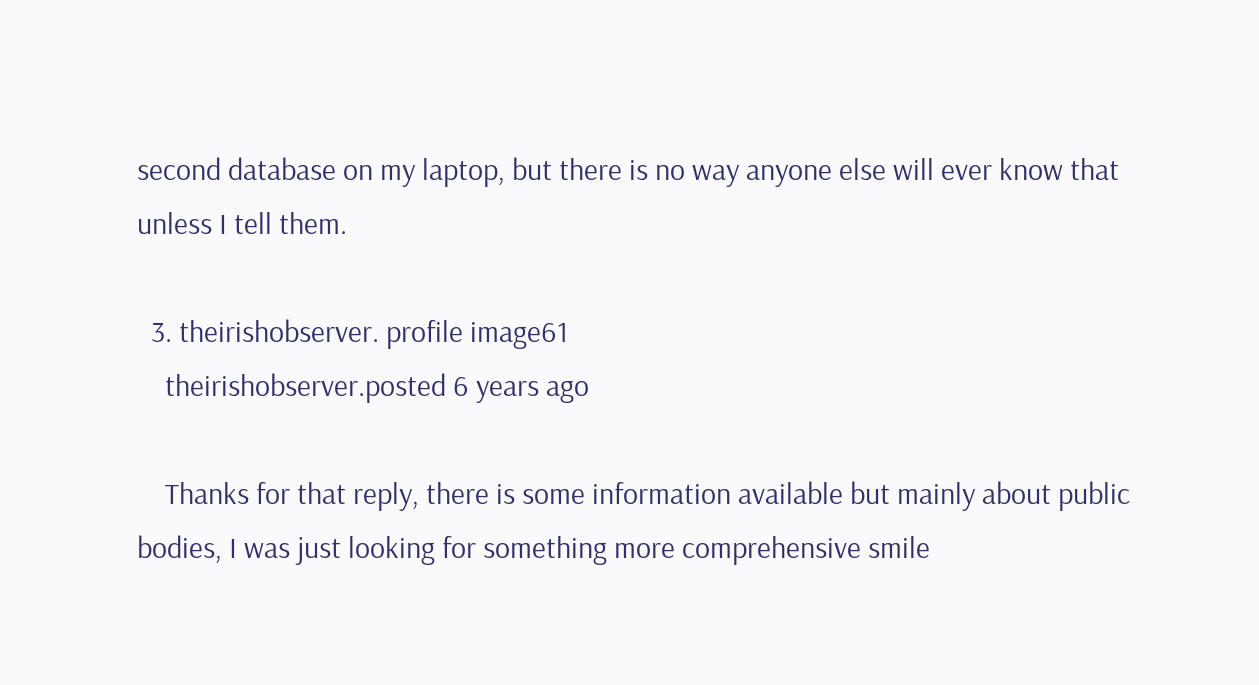second database on my laptop, but there is no way anyone else will ever know that unless I tell them.

  3. theirishobserver. profile image61
    theirishobserver.posted 6 years ago

    Thanks for that reply, there is some information available but mainly about public bodies, I was just looking for something more comprehensive smile